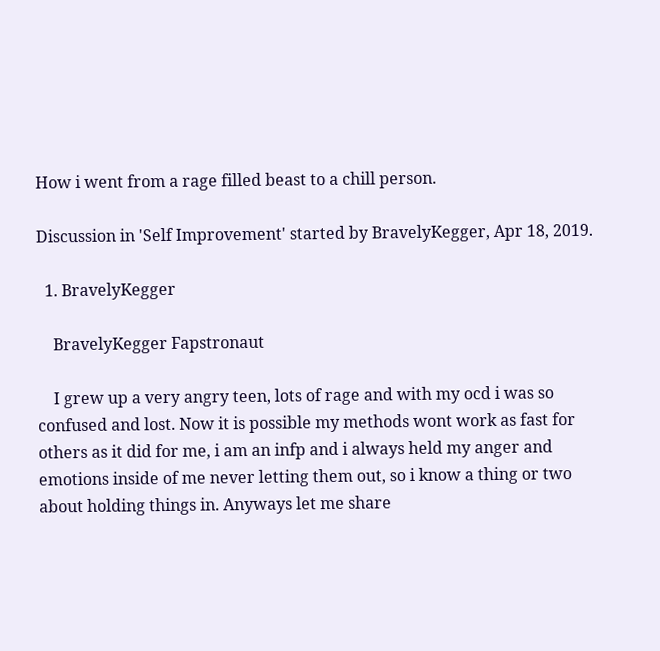How i went from a rage filled beast to a chill person.

Discussion in 'Self Improvement' started by BravelyKegger, Apr 18, 2019.

  1. BravelyKegger

    BravelyKegger Fapstronaut

    I grew up a very angry teen, lots of rage and with my ocd i was so confused and lost. Now it is possible my methods wont work as fast for others as it did for me, i am an infp and i always held my anger and emotions inside of me never letting them out, so i know a thing or two about holding things in. Anyways let me share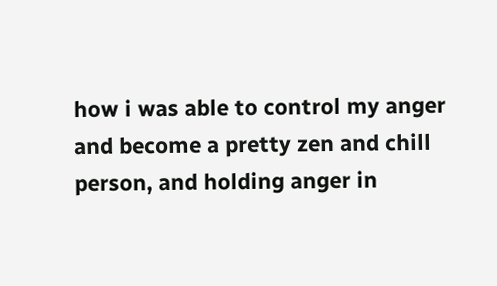how i was able to control my anger and become a pretty zen and chill person, and holding anger in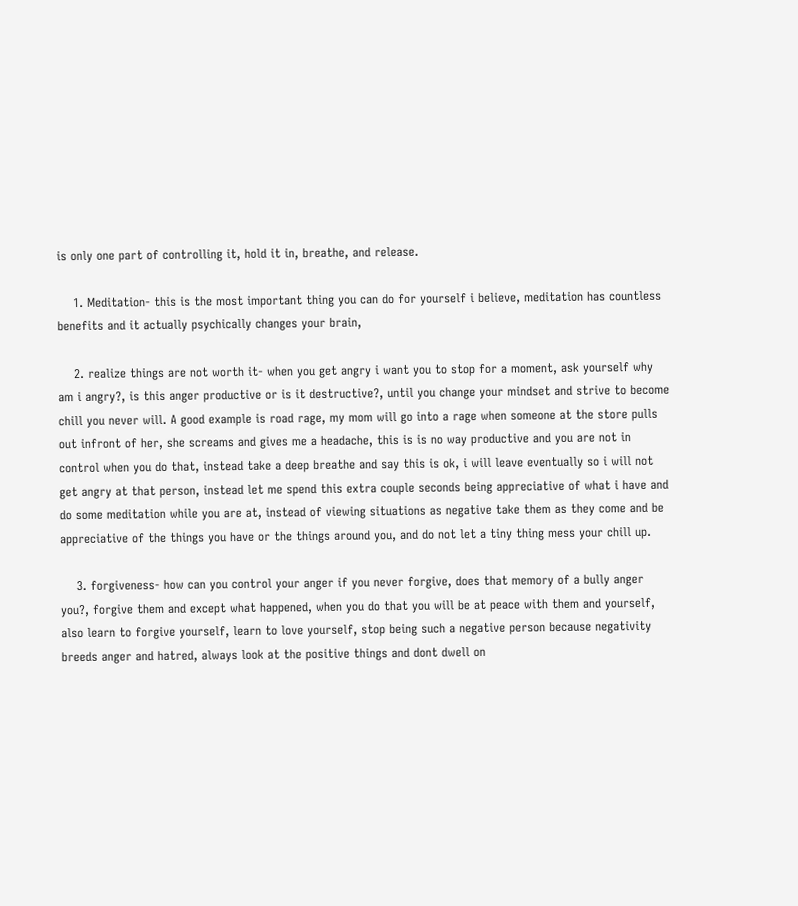is only one part of controlling it, hold it in, breathe, and release.

    1. Meditation- this is the most important thing you can do for yourself i believe, meditation has countless benefits and it actually psychically changes your brain,

    2. realize things are not worth it- when you get angry i want you to stop for a moment, ask yourself why am i angry?, is this anger productive or is it destructive?, until you change your mindset and strive to become chill you never will. A good example is road rage, my mom will go into a rage when someone at the store pulls out infront of her, she screams and gives me a headache, this is is no way productive and you are not in control when you do that, instead take a deep breathe and say this is ok, i will leave eventually so i will not get angry at that person, instead let me spend this extra couple seconds being appreciative of what i have and do some meditation while you are at, instead of viewing situations as negative take them as they come and be appreciative of the things you have or the things around you, and do not let a tiny thing mess your chill up.

    3. forgiveness- how can you control your anger if you never forgive, does that memory of a bully anger you?, forgive them and except what happened, when you do that you will be at peace with them and yourself, also learn to forgive yourself, learn to love yourself, stop being such a negative person because negativity breeds anger and hatred, always look at the positive things and dont dwell on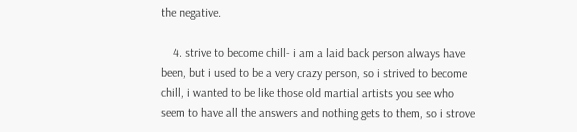the negative.

    4. strive to become chill- i am a laid back person always have been, but i used to be a very crazy person, so i strived to become chill, i wanted to be like those old martial artists you see who seem to have all the answers and nothing gets to them, so i strove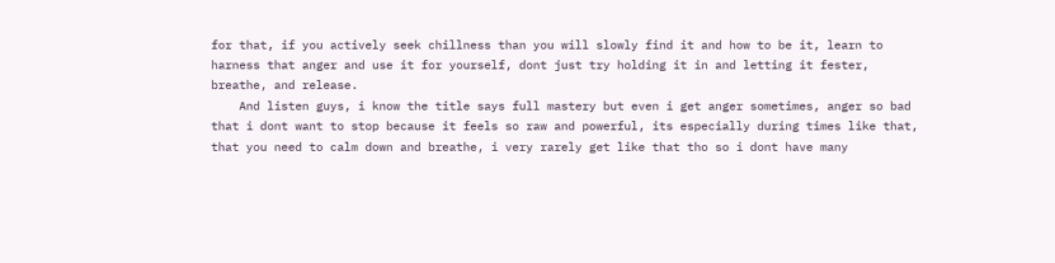for that, if you actively seek chillness than you will slowly find it and how to be it, learn to harness that anger and use it for yourself, dont just try holding it in and letting it fester, breathe, and release.
    And listen guys, i know the title says full mastery but even i get anger sometimes, anger so bad that i dont want to stop because it feels so raw and powerful, its especially during times like that, that you need to calm down and breathe, i very rarely get like that tho so i dont have many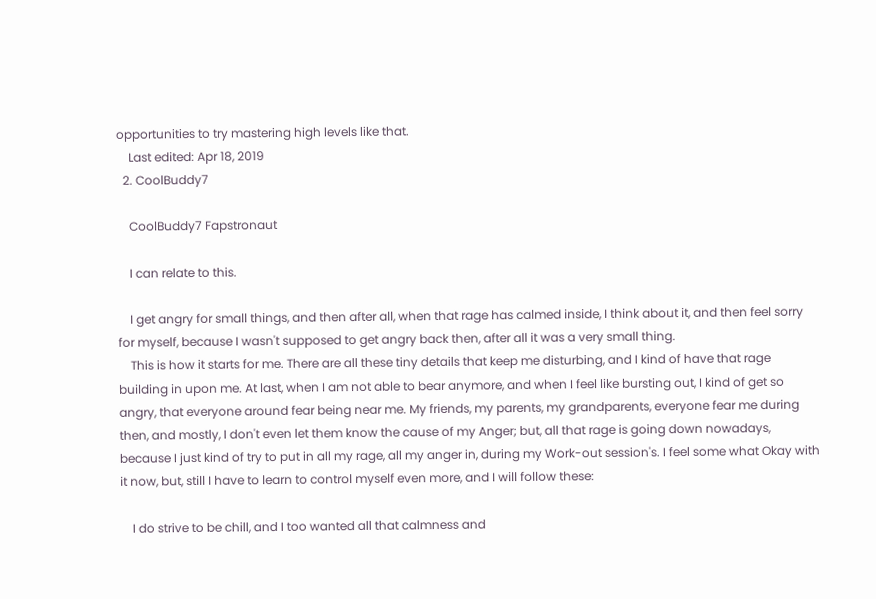opportunities to try mastering high levels like that.
    Last edited: Apr 18, 2019
  2. CoolBuddy7

    CoolBuddy7 Fapstronaut

    I can relate to this.

    I get angry for small things, and then after all, when that rage has calmed inside, I think about it, and then feel sorry for myself, because I wasn't supposed to get angry back then, after all it was a very small thing.
    This is how it starts for me. There are all these tiny details that keep me disturbing, and I kind of have that rage building in upon me. At last, when I am not able to bear anymore, and when I feel like bursting out, I kind of get so angry, that everyone around fear being near me. My friends, my parents, my grandparents, everyone fear me during then, and mostly, I don't even let them know the cause of my Anger; but, all that rage is going down nowadays, because I just kind of try to put in all my rage, all my anger in, during my Work-out session's. I feel some what Okay with it now, but, still I have to learn to control myself even more, and I will follow these:

    I do strive to be chill, and I too wanted all that calmness and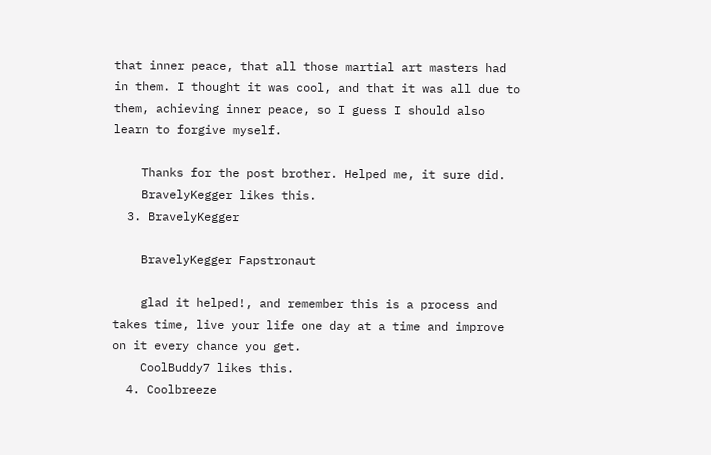that inner peace, that all those martial art masters had in them. I thought it was cool, and that it was all due to them, achieving inner peace, so I guess I should also learn to forgive myself.

    Thanks for the post brother. Helped me, it sure did.
    BravelyKegger likes this.
  3. BravelyKegger

    BravelyKegger Fapstronaut

    glad it helped!, and remember this is a process and takes time, live your life one day at a time and improve on it every chance you get.
    CoolBuddy7 likes this.
  4. Coolbreeze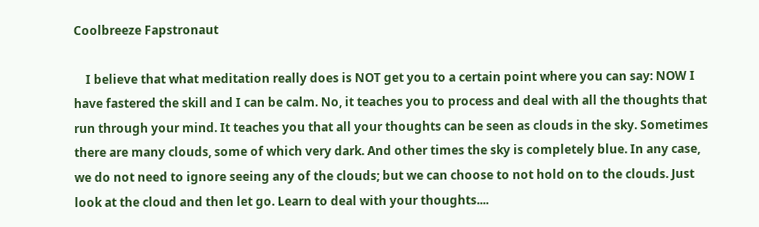Coolbreeze Fapstronaut

    I believe that what meditation really does is NOT get you to a certain point where you can say: NOW I have fastered the skill and I can be calm. No, it teaches you to process and deal with all the thoughts that run through your mind. It teaches you that all your thoughts can be seen as clouds in the sky. Sometimes there are many clouds, some of which very dark. And other times the sky is completely blue. In any case, we do not need to ignore seeing any of the clouds; but we can choose to not hold on to the clouds. Just look at the cloud and then let go. Learn to deal with your thoughts....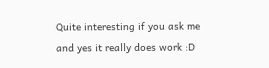Quite interesting if you ask me and yes it really does work :D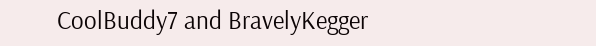CoolBuddy7 and BravelyKegger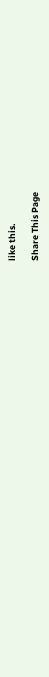like this.

Share This Page